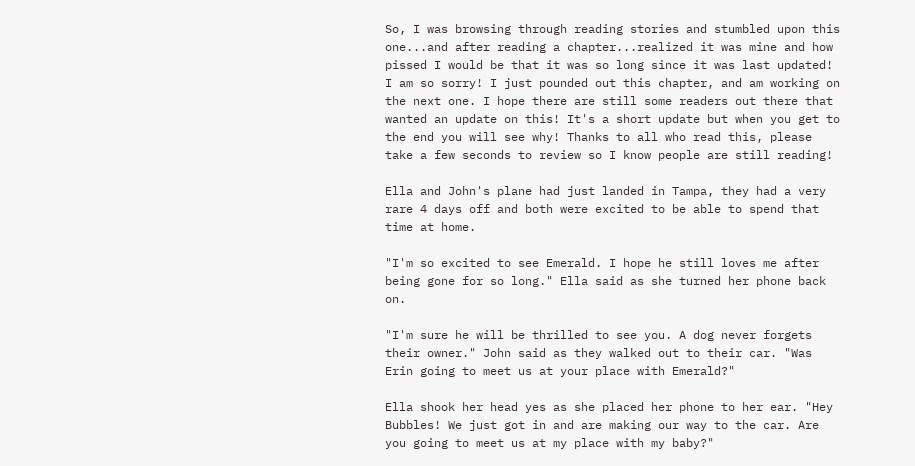So, I was browsing through reading stories and stumbled upon this one...and after reading a chapter...realized it was mine and how pissed I would be that it was so long since it was last updated! I am so sorry! I just pounded out this chapter, and am working on the next one. I hope there are still some readers out there that wanted an update on this! It's a short update but when you get to the end you will see why! Thanks to all who read this, please take a few seconds to review so I know people are still reading!

Ella and John's plane had just landed in Tampa, they had a very rare 4 days off and both were excited to be able to spend that time at home.

"I'm so excited to see Emerald. I hope he still loves me after being gone for so long." Ella said as she turned her phone back on.

"I'm sure he will be thrilled to see you. A dog never forgets their owner." John said as they walked out to their car. "Was Erin going to meet us at your place with Emerald?"

Ella shook her head yes as she placed her phone to her ear. "Hey Bubbles! We just got in and are making our way to the car. Are you going to meet us at my place with my baby?"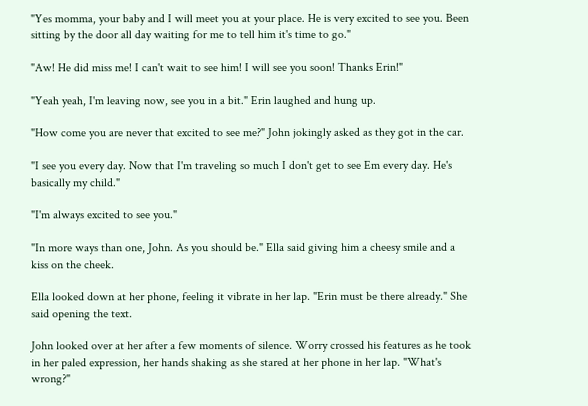"Yes momma, your baby and I will meet you at your place. He is very excited to see you. Been sitting by the door all day waiting for me to tell him it's time to go."

"Aw! He did miss me! I can't wait to see him! I will see you soon! Thanks Erin!"

"Yeah yeah, I'm leaving now, see you in a bit." Erin laughed and hung up.

"How come you are never that excited to see me?" John jokingly asked as they got in the car.

"I see you every day. Now that I'm traveling so much I don't get to see Em every day. He's basically my child."

"I'm always excited to see you."

"In more ways than one, John. As you should be." Ella said giving him a cheesy smile and a kiss on the cheek.

Ella looked down at her phone, feeling it vibrate in her lap. "Erin must be there already." She said opening the text.

John looked over at her after a few moments of silence. Worry crossed his features as he took in her paled expression, her hands shaking as she stared at her phone in her lap. "What's wrong?"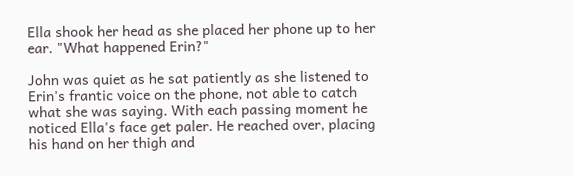Ella shook her head as she placed her phone up to her ear. "What happened Erin?"

John was quiet as he sat patiently as she listened to Erin's frantic voice on the phone, not able to catch what she was saying. With each passing moment he noticed Ella's face get paler. He reached over, placing his hand on her thigh and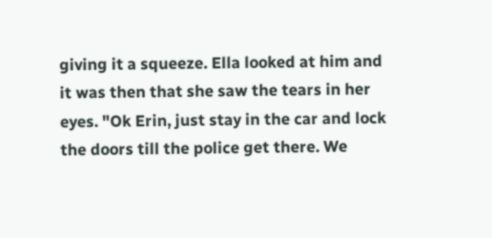giving it a squeeze. Ella looked at him and it was then that she saw the tears in her eyes. "Ok Erin, just stay in the car and lock the doors till the police get there. We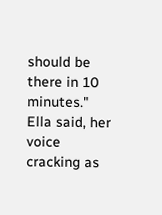should be there in 10 minutes." Ella said, her voice cracking as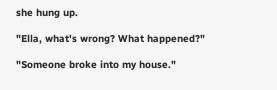she hung up.

"Ella, what's wrong? What happened?"

"Someone broke into my house."